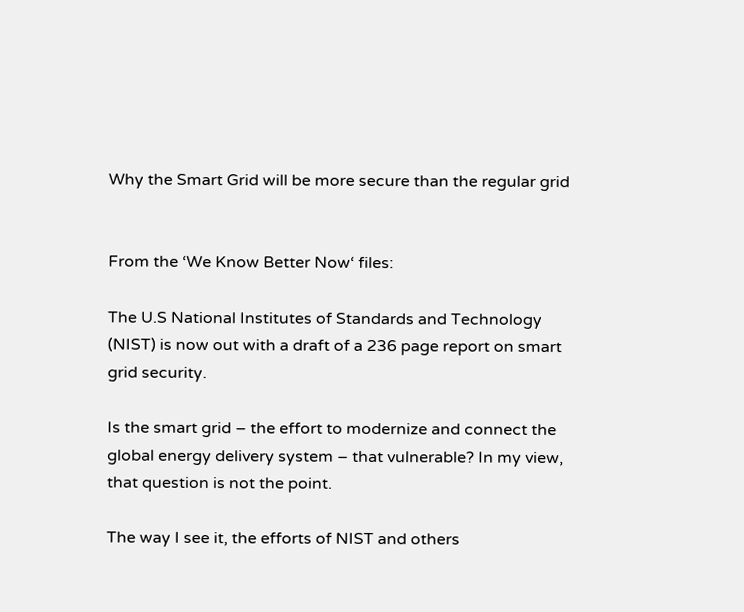Why the Smart Grid will be more secure than the regular grid


From the ‘We Know Better Now‘ files:

The U.S National Institutes of Standards and Technology (NIST) is now out with a draft of a 236 page report on smart grid security.

Is the smart grid – the effort to modernize and connect the global energy delivery system – that vulnerable? In my view, that question is not the point.

The way I see it, the efforts of NIST and others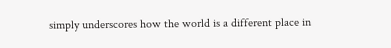simply underscores how the world is a different place in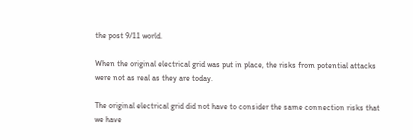the post 9/11 world.

When the original electrical grid was put in place, the risks from potential attacks were not as real as they are today.

The original electrical grid did not have to consider the same connection risks that we have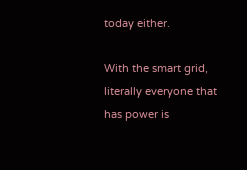today either.

With the smart grid, literally everyone that has power is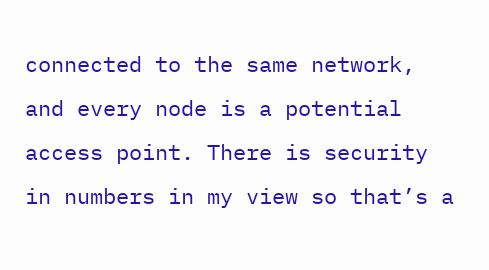connected to the same network, and every node is a potential access point. There is security in numbers in my view so that’s a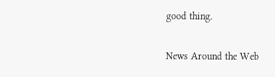good thing.

News Around the Web